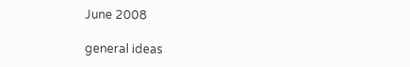June 2008

general ideas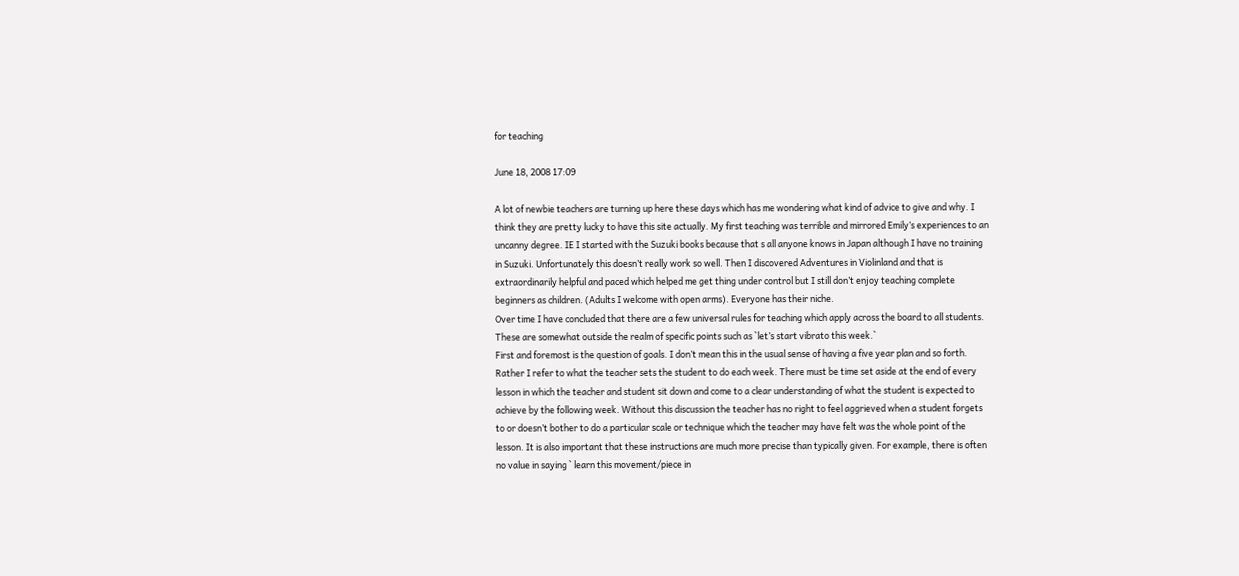for teaching

June 18, 2008 17:09

A lot of newbie teachers are turning up here these days which has me wondering what kind of advice to give and why. I think they are pretty lucky to have this site actually. My first teaching was terrible and mirrored Emily’s experiences to an uncanny degree. IE I started with the Suzuki books because that s all anyone knows in Japan although I have no training in Suzuki. Unfortunately this doesn’t really work so well. Then I discovered Adventures in Violinland and that is extraordinarily helpful and paced which helped me get thing under control but I still don’t enjoy teaching complete beginners as children. (Adults I welcome with open arms). Everyone has their niche.
Over time I have concluded that there are a few universal rules for teaching which apply across the board to all students. These are somewhat outside the realm of specific points such as `let’s start vibrato this week.`
First and foremost is the question of goals. I don’t mean this in the usual sense of having a five year plan and so forth. Rather I refer to what the teacher sets the student to do each week. There must be time set aside at the end of every lesson in which the teacher and student sit down and come to a clear understanding of what the student is expected to achieve by the following week. Without this discussion the teacher has no right to feel aggrieved when a student forgets to or doesn’t bother to do a particular scale or technique which the teacher may have felt was the whole point of the lesson. It is also important that these instructions are much more precise than typically given. For example, there is often no value in saying ` learn this movement/piece in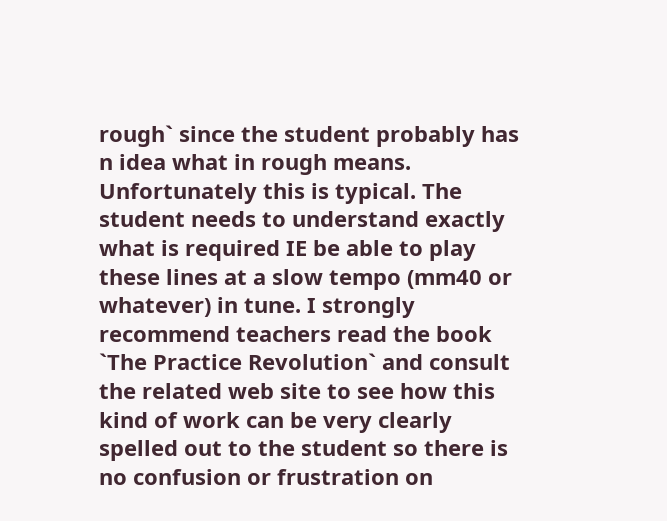rough` since the student probably has n idea what in rough means. Unfortunately this is typical. The student needs to understand exactly what is required IE be able to play these lines at a slow tempo (mm40 or whatever) in tune. I strongly recommend teachers read the book `The Practice Revolution` and consult the related web site to see how this kind of work can be very clearly spelled out to the student so there is no confusion or frustration on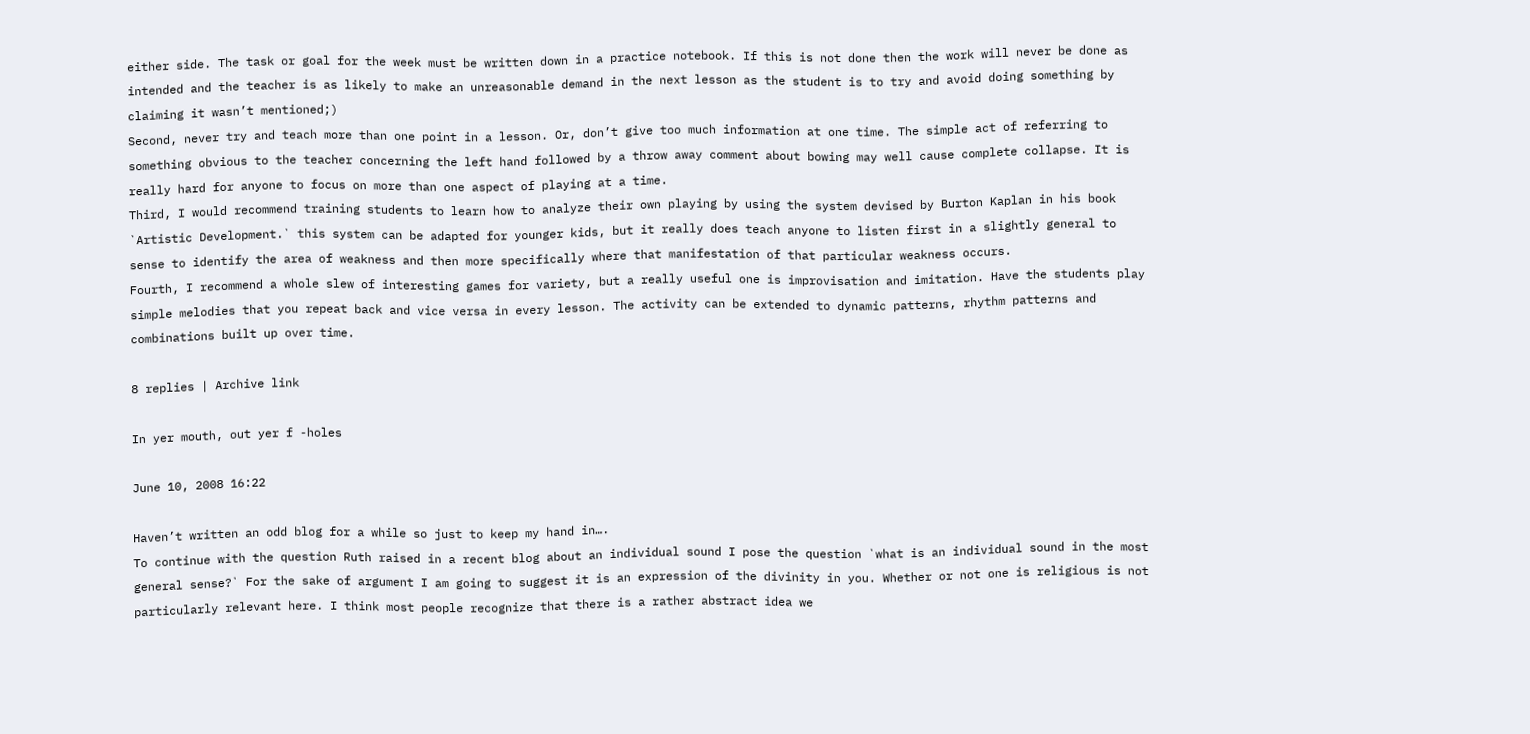either side. The task or goal for the week must be written down in a practice notebook. If this is not done then the work will never be done as intended and the teacher is as likely to make an unreasonable demand in the next lesson as the student is to try and avoid doing something by claiming it wasn’t mentioned;)
Second, never try and teach more than one point in a lesson. Or, don’t give too much information at one time. The simple act of referring to something obvious to the teacher concerning the left hand followed by a throw away comment about bowing may well cause complete collapse. It is really hard for anyone to focus on more than one aspect of playing at a time.
Third, I would recommend training students to learn how to analyze their own playing by using the system devised by Burton Kaplan in his book `Artistic Development.` this system can be adapted for younger kids, but it really does teach anyone to listen first in a slightly general to sense to identify the area of weakness and then more specifically where that manifestation of that particular weakness occurs.
Fourth, I recommend a whole slew of interesting games for variety, but a really useful one is improvisation and imitation. Have the students play simple melodies that you repeat back and vice versa in every lesson. The activity can be extended to dynamic patterns, rhythm patterns and combinations built up over time.

8 replies | Archive link

In yer mouth, out yer f -holes

June 10, 2008 16:22

Haven’t written an odd blog for a while so just to keep my hand in….
To continue with the question Ruth raised in a recent blog about an individual sound I pose the question `what is an individual sound in the most general sense?` For the sake of argument I am going to suggest it is an expression of the divinity in you. Whether or not one is religious is not particularly relevant here. I think most people recognize that there is a rather abstract idea we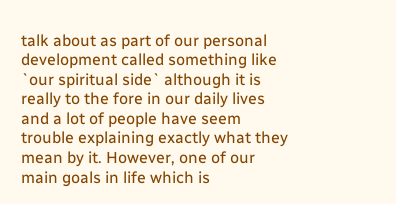talk about as part of our personal development called something like `our spiritual side` although it is really to the fore in our daily lives and a lot of people have seem trouble explaining exactly what they mean by it. However, one of our main goals in life which is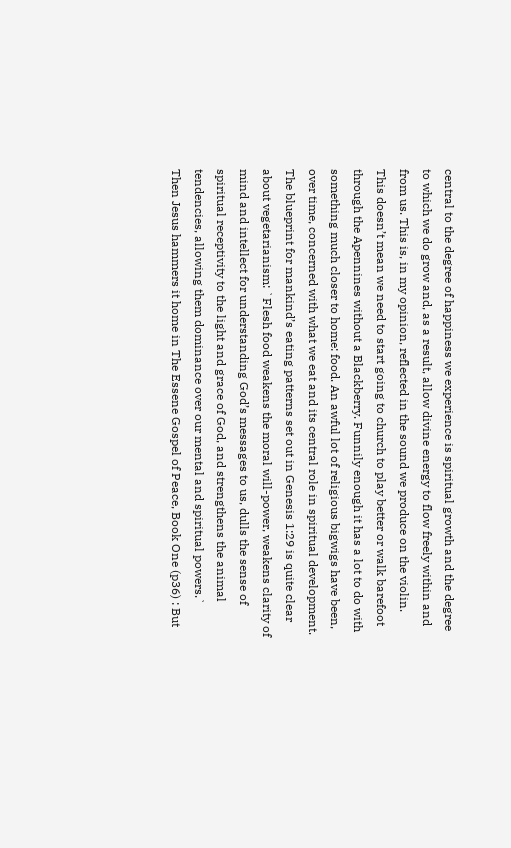central to the degree of happiness we experience is spiritual growth and the degree to which we do grow and, as a result, allow divine energy to flow freely within and from us. This is, in my opinion, reflected in the sound we produce on the violin.
This doesn’t mean we need to start going to church to play better or walk barefoot through the Apennines without a Blackberry. Funnily enough it has a lot to do with something much closer to home: food. An awful lot of religious bigwigs have been, over time, concerned with what we eat and its central role in spiritual development. The blueprint for mankind’s eating patterns set out in Genesis 1:29 is quite clear about vegetarianism: `Flesh food weakens the moral will-power, weakens clarity of mind and intellect for understanding God’s messages to us, dulls the sense of spiritual receptivity to the light and grace of God, and strengthens the animal tendencies, allowing them dominance over our mental and spiritual powers.`
Then Jesus hammers it home in The Essene Gospel of Peace, Book One (p36) : But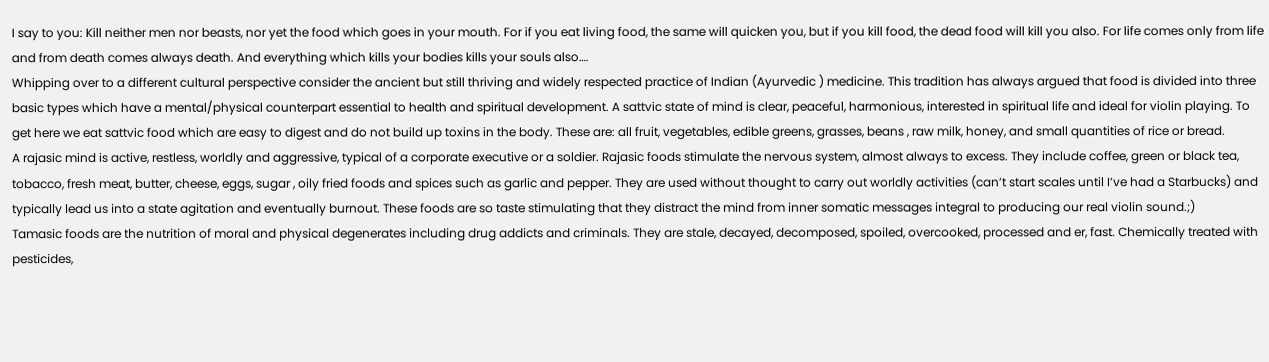I say to you: Kill neither men nor beasts, nor yet the food which goes in your mouth. For if you eat living food, the same will quicken you, but if you kill food, the dead food will kill you also. For life comes only from life and from death comes always death. And everything which kills your bodies kills your souls also….
Whipping over to a different cultural perspective consider the ancient but still thriving and widely respected practice of Indian (Ayurvedic ) medicine. This tradition has always argued that food is divided into three basic types which have a mental/physical counterpart essential to health and spiritual development. A sattvic state of mind is clear, peaceful, harmonious, interested in spiritual life and ideal for violin playing. To get here we eat sattvic food which are easy to digest and do not build up toxins in the body. These are: all fruit, vegetables, edible greens, grasses, beans , raw milk, honey, and small quantities of rice or bread.
A rajasic mind is active, restless, worldly and aggressive, typical of a corporate executive or a soldier. Rajasic foods stimulate the nervous system, almost always to excess. They include coffee, green or black tea, tobacco, fresh meat, butter, cheese, eggs, sugar , oily fried foods and spices such as garlic and pepper. They are used without thought to carry out worldly activities (can’t start scales until I’ve had a Starbucks) and typically lead us into a state agitation and eventually burnout. These foods are so taste stimulating that they distract the mind from inner somatic messages integral to producing our real violin sound.;)
Tamasic foods are the nutrition of moral and physical degenerates including drug addicts and criminals. They are stale, decayed, decomposed, spoiled, overcooked, processed and er, fast. Chemically treated with pesticides,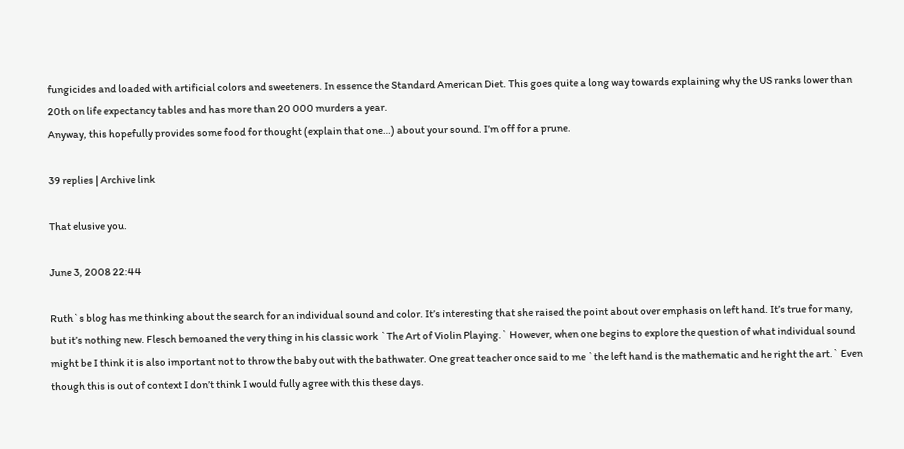fungicides and loaded with artificial colors and sweeteners. In essence the Standard American Diet. This goes quite a long way towards explaining why the US ranks lower than 20th on life expectancy tables and has more than 20 000 murders a year.
Anyway, this hopefully provides some food for thought (explain that one…) about your sound. I’m off for a prune.

39 replies | Archive link

That elusive you.

June 3, 2008 22:44

Ruth`s blog has me thinking about the search for an individual sound and color. It’s interesting that she raised the point about over emphasis on left hand. It’s true for many, but it’s nothing new. Flesch bemoaned the very thing in his classic work `The Art of Violin Playing.` However, when one begins to explore the question of what individual sound might be I think it is also important not to throw the baby out with the bathwater. One great teacher once said to me `the left hand is the mathematic and he right the art.` Even though this is out of context I don’t think I would fully agree with this these days.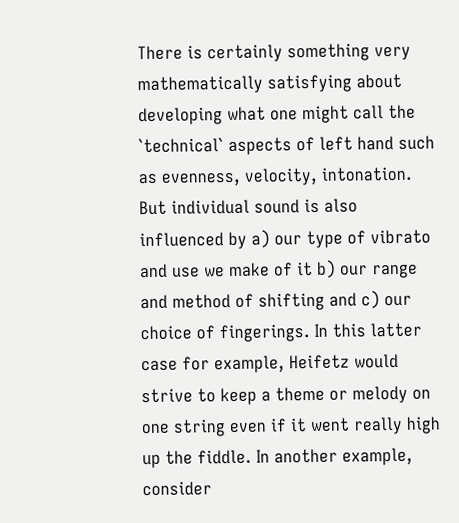There is certainly something very mathematically satisfying about developing what one might call the `technical` aspects of left hand such as evenness, velocity, intonation. But individual sound is also influenced by a) our type of vibrato and use we make of it b) our range and method of shifting and c) our choice of fingerings. In this latter case for example, Heifetz would strive to keep a theme or melody on one string even if it went really high up the fiddle. In another example, consider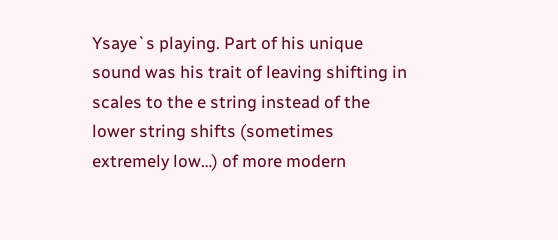Ysaye`s playing. Part of his unique sound was his trait of leaving shifting in scales to the e string instead of the lower string shifts (sometimes extremely low…) of more modern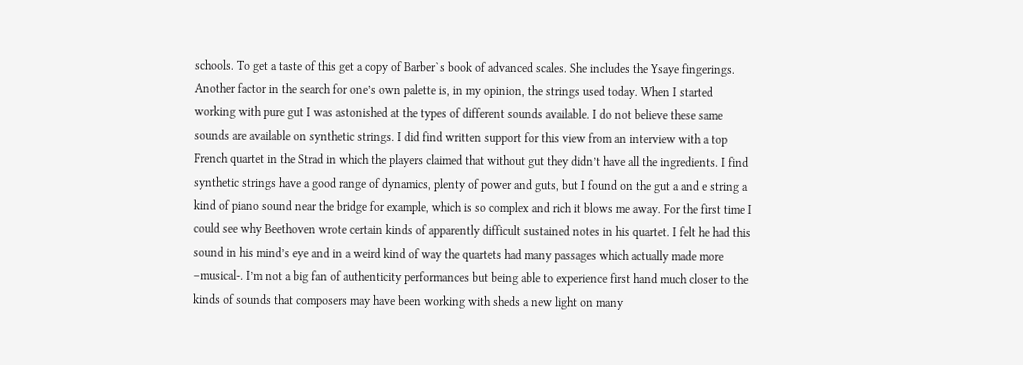schools. To get a taste of this get a copy of Barber`s book of advanced scales. She includes the Ysaye fingerings.
Another factor in the search for one’s own palette is, in my opinion, the strings used today. When I started working with pure gut I was astonished at the types of different sounds available. I do not believe these same sounds are available on synthetic strings. I did find written support for this view from an interview with a top French quartet in the Strad in which the players claimed that without gut they didn’t have all the ingredients. I find synthetic strings have a good range of dynamics, plenty of power and guts, but I found on the gut a and e string a kind of piano sound near the bridge for example, which is so complex and rich it blows me away. For the first time I could see why Beethoven wrote certain kinds of apparently difficult sustained notes in his quartet. I felt he had this sound in his mind’s eye and in a weird kind of way the quartets had many passages which actually made more –musical-. I’m not a big fan of authenticity performances but being able to experience first hand much closer to the kinds of sounds that composers may have been working with sheds a new light on many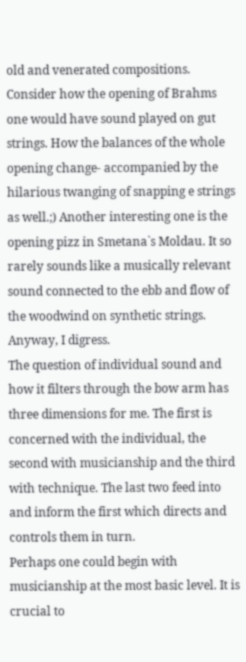old and venerated compositions. Consider how the opening of Brahms one would have sound played on gut strings. How the balances of the whole opening change- accompanied by the hilarious twanging of snapping e strings as well.;) Another interesting one is the opening pizz in Smetana`s Moldau. It so rarely sounds like a musically relevant sound connected to the ebb and flow of the woodwind on synthetic strings. Anyway, I digress.
The question of individual sound and how it filters through the bow arm has three dimensions for me. The first is concerned with the individual, the second with musicianship and the third with technique. The last two feed into and inform the first which directs and controls them in turn.
Perhaps one could begin with musicianship at the most basic level. It is crucial to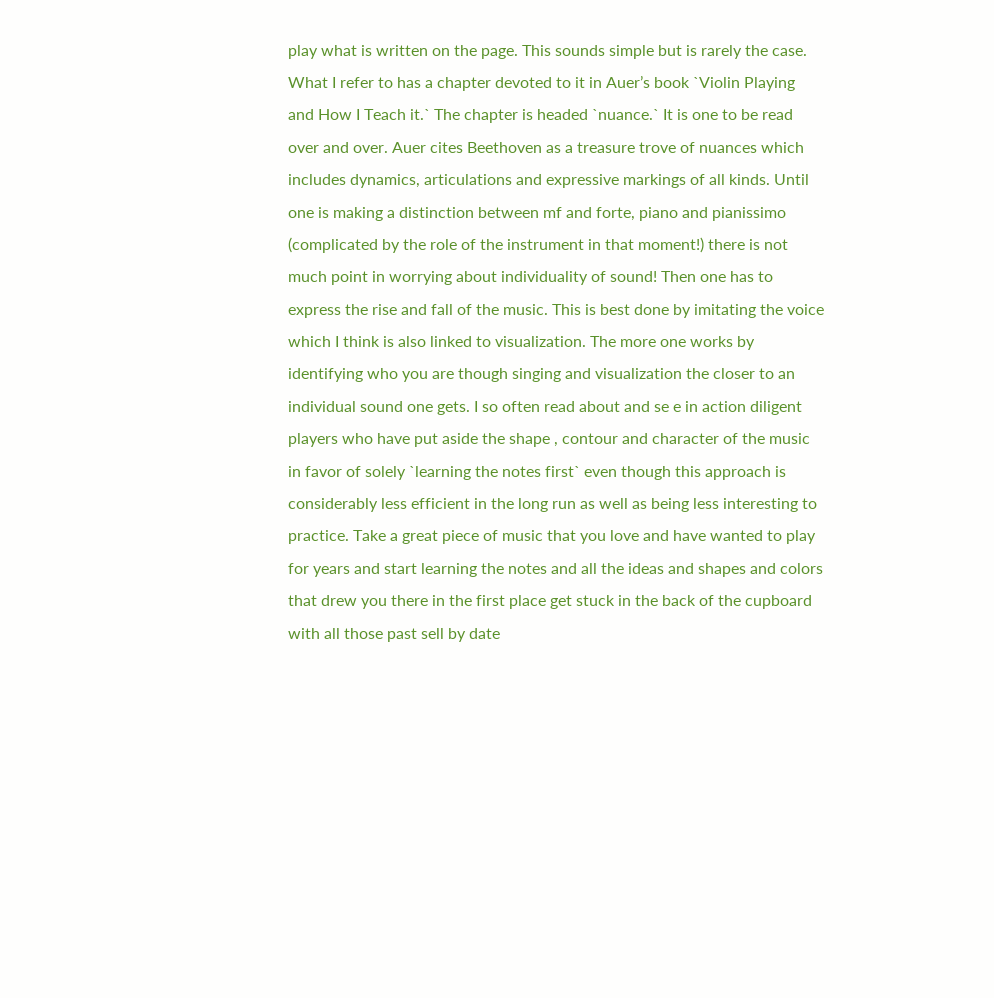play what is written on the page. This sounds simple but is rarely the case. What I refer to has a chapter devoted to it in Auer’s book `Violin Playing and How I Teach it.` The chapter is headed `nuance.` It is one to be read over and over. Auer cites Beethoven as a treasure trove of nuances which includes dynamics, articulations and expressive markings of all kinds. Until one is making a distinction between mf and forte, piano and pianissimo (complicated by the role of the instrument in that moment!) there is not much point in worrying about individuality of sound! Then one has to express the rise and fall of the music. This is best done by imitating the voice which I think is also linked to visualization. The more one works by identifying who you are though singing and visualization the closer to an individual sound one gets. I so often read about and se e in action diligent players who have put aside the shape , contour and character of the music in favor of solely `learning the notes first` even though this approach is considerably less efficient in the long run as well as being less interesting to practice. Take a great piece of music that you love and have wanted to play for years and start learning the notes and all the ideas and shapes and colors that drew you there in the first place get stuck in the back of the cupboard with all those past sell by date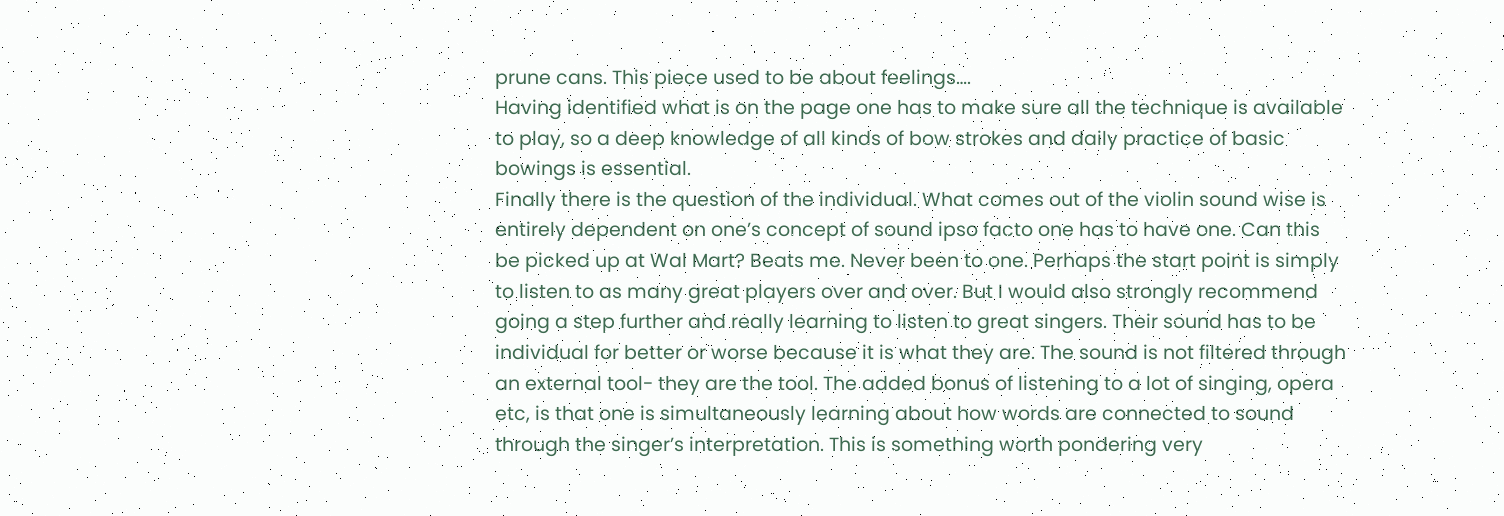prune cans. This piece used to be about feelings….
Having identified what is on the page one has to make sure all the technique is available to play, so a deep knowledge of all kinds of bow strokes and daily practice of basic bowings is essential.
Finally there is the question of the individual. What comes out of the violin sound wise is entirely dependent on one’s concept of sound ipso facto one has to have one. Can this be picked up at Wal Mart? Beats me. Never been to one. Perhaps the start point is simply to listen to as many great players over and over. But I would also strongly recommend going a step further and really learning to listen to great singers. Their sound has to be individual for better or worse because it is what they are. The sound is not filtered through an external tool- they are the tool. The added bonus of listening to a lot of singing, opera etc, is that one is simultaneously learning about how words are connected to sound through the singer’s interpretation. This is something worth pondering very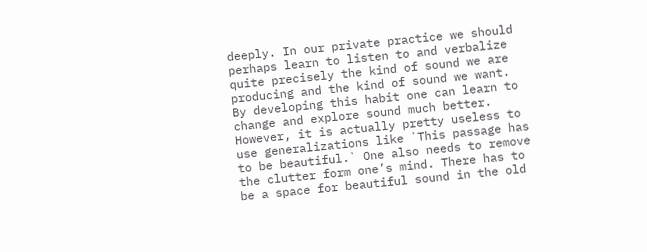deeply. In our private practice we should perhaps learn to listen to and verbalize quite precisely the kind of sound we are producing and the kind of sound we want. By developing this habit one can learn to change and explore sound much better. However, it is actually pretty useless to use generalizations like `This passage has to be beautiful.` One also needs to remove the clutter form one’s mind. There has to be a space for beautiful sound in the old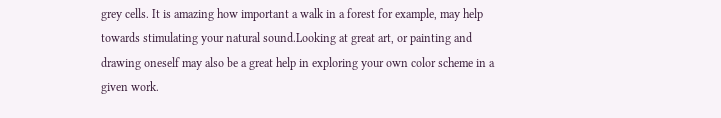grey cells. It is amazing how important a walk in a forest for example, may help towards stimulating your natural sound.Looking at great art, or painting and drawing oneself may also be a great help in exploring your own color scheme in a given work.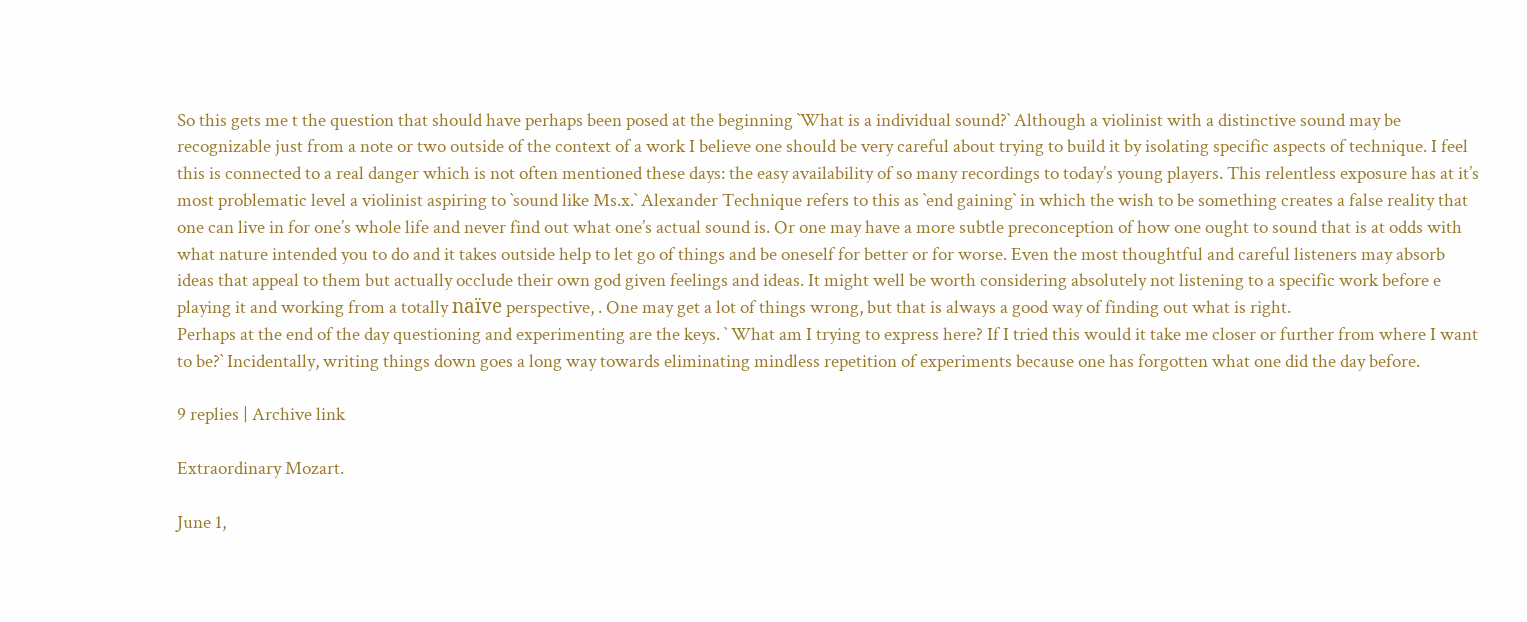So this gets me t the question that should have perhaps been posed at the beginning `What is a individual sound?` Although a violinist with a distinctive sound may be recognizable just from a note or two outside of the context of a work I believe one should be very careful about trying to build it by isolating specific aspects of technique. I feel this is connected to a real danger which is not often mentioned these days: the easy availability of so many recordings to today’s young players. This relentless exposure has at it’s most problematic level a violinist aspiring to `sound like Ms.x.` Alexander Technique refers to this as `end gaining` in which the wish to be something creates a false reality that one can live in for one’s whole life and never find out what one’s actual sound is. Or one may have a more subtle preconception of how one ought to sound that is at odds with what nature intended you to do and it takes outside help to let go of things and be oneself for better or for worse. Even the most thoughtful and careful listeners may absorb ideas that appeal to them but actually occlude their own god given feelings and ideas. It might well be worth considering absolutely not listening to a specific work before e playing it and working from a totally naïve perspective, . One may get a lot of things wrong, but that is always a good way of finding out what is right.
Perhaps at the end of the day questioning and experimenting are the keys. ` What am I trying to express here? If I tried this would it take me closer or further from where I want to be?` Incidentally, writing things down goes a long way towards eliminating mindless repetition of experiments because one has forgotten what one did the day before.

9 replies | Archive link

Extraordinary Mozart.

June 1,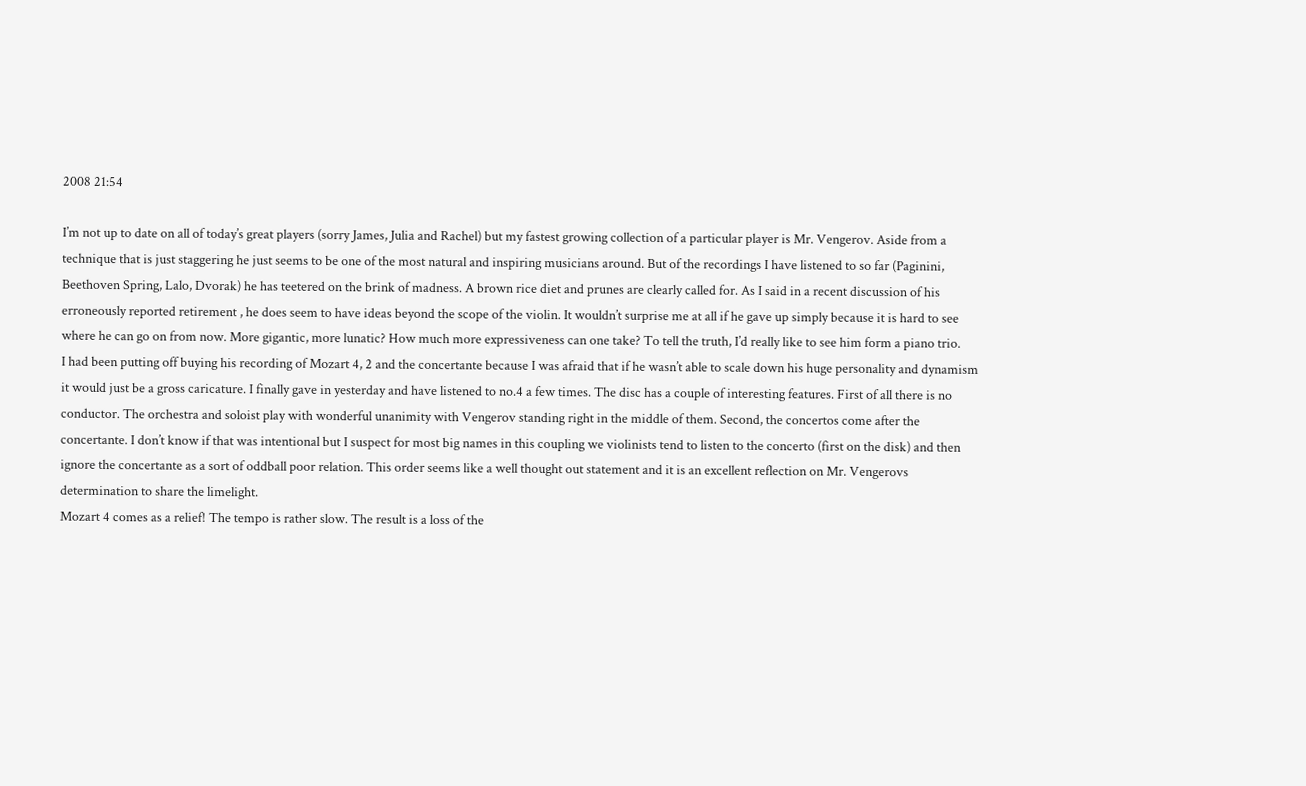2008 21:54

I’m not up to date on all of today’s great players (sorry James, Julia and Rachel) but my fastest growing collection of a particular player is Mr. Vengerov. Aside from a technique that is just staggering he just seems to be one of the most natural and inspiring musicians around. But of the recordings I have listened to so far (Paginini, Beethoven Spring, Lalo, Dvorak) he has teetered on the brink of madness. A brown rice diet and prunes are clearly called for. As I said in a recent discussion of his erroneously reported retirement , he does seem to have ideas beyond the scope of the violin. It wouldn’t surprise me at all if he gave up simply because it is hard to see where he can go on from now. More gigantic, more lunatic? How much more expressiveness can one take? To tell the truth, I’d really like to see him form a piano trio.
I had been putting off buying his recording of Mozart 4, 2 and the concertante because I was afraid that if he wasn’t able to scale down his huge personality and dynamism it would just be a gross caricature. I finally gave in yesterday and have listened to no.4 a few times. The disc has a couple of interesting features. First of all there is no conductor. The orchestra and soloist play with wonderful unanimity with Vengerov standing right in the middle of them. Second, the concertos come after the concertante. I don’t know if that was intentional but I suspect for most big names in this coupling we violinists tend to listen to the concerto (first on the disk) and then ignore the concertante as a sort of oddball poor relation. This order seems like a well thought out statement and it is an excellent reflection on Mr. Vengerovs determination to share the limelight.
Mozart 4 comes as a relief! The tempo is rather slow. The result is a loss of the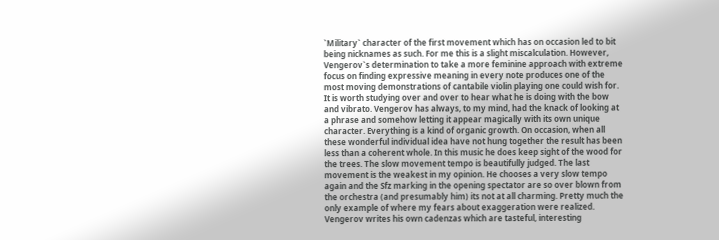`Military` character of the first movement which has on occasion led to bit being nicknames as such. For me this is a slight miscalculation. However, Vengerov`s determination to take a more feminine approach with extreme focus on finding expressive meaning in every note produces one of the most moving demonstrations of cantabile violin playing one could wish for. It is worth studying over and over to hear what he is doing with the bow and vibrato. Vengerov has always, to my mind, had the knack of looking at a phrase and somehow letting it appear magically with its own unique character. Everything is a kind of organic growth. On occasion, when all these wonderful individual idea have not hung together the result has been less than a coherent whole. In this music he does keep sight of the wood for the trees. The slow movement tempo is beautifully judged. The last movement is the weakest in my opinion. He chooses a very slow tempo again and the Sfz marking in the opening spectator are so over blown from the orchestra (and presumably him) its not at all charming. Pretty much the only example of where my fears about exaggeration were realized. Vengerov writes his own cadenzas which are tasteful, interesting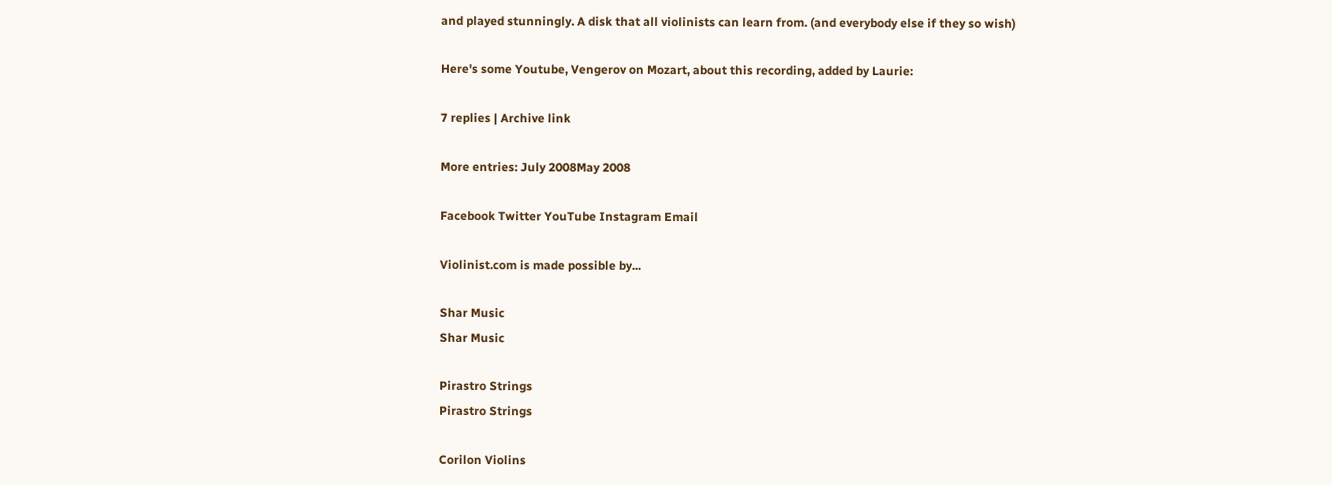and played stunningly. A disk that all violinists can learn from. (and everybody else if they so wish)

Here's some Youtube, Vengerov on Mozart, about this recording, added by Laurie:

7 replies | Archive link

More entries: July 2008May 2008

Facebook Twitter YouTube Instagram Email

Violinist.com is made possible by...

Shar Music
Shar Music

Pirastro Strings
Pirastro Strings

Corilon Violins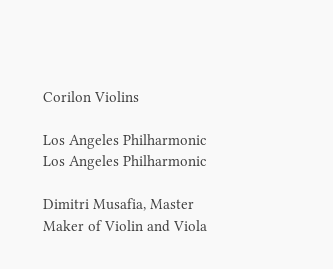Corilon Violins

Los Angeles Philharmonic
Los Angeles Philharmonic

Dimitri Musafia, Master Maker of Violin and Viola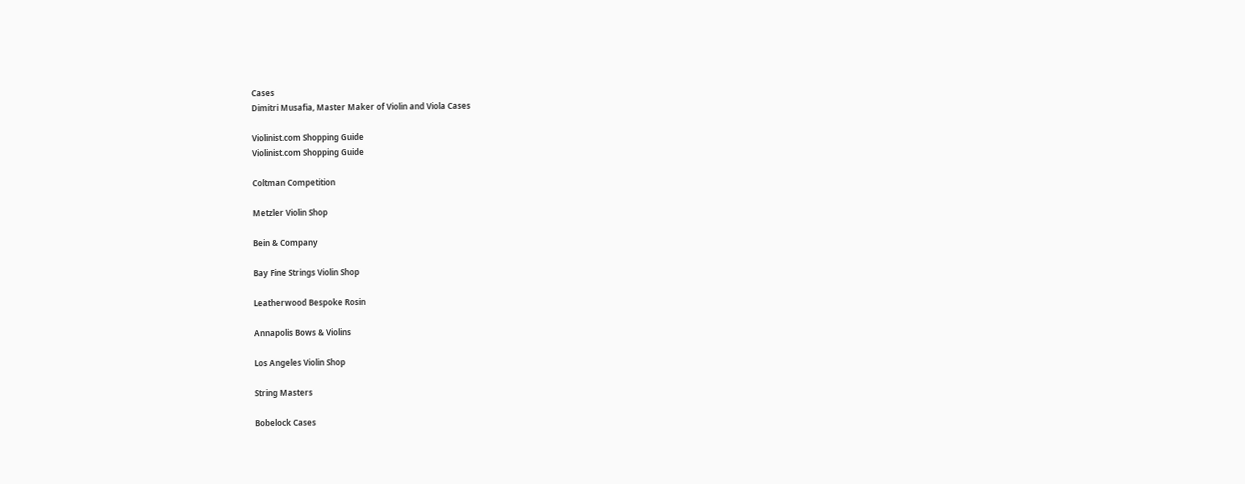Cases
Dimitri Musafia, Master Maker of Violin and Viola Cases

Violinist.com Shopping Guide
Violinist.com Shopping Guide

Coltman Competition

Metzler Violin Shop

Bein & Company

Bay Fine Strings Violin Shop

Leatherwood Bespoke Rosin

Annapolis Bows & Violins

Los Angeles Violin Shop

String Masters

Bobelock Cases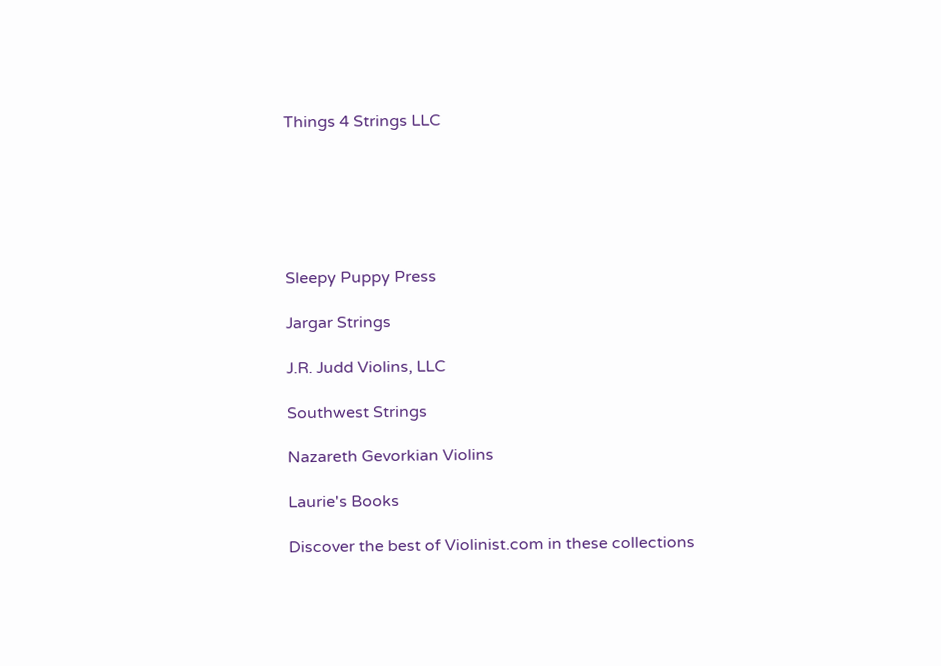Things 4 Strings LLC






Sleepy Puppy Press

Jargar Strings

J.R. Judd Violins, LLC

Southwest Strings

Nazareth Gevorkian Violins

Laurie's Books

Discover the best of Violinist.com in these collections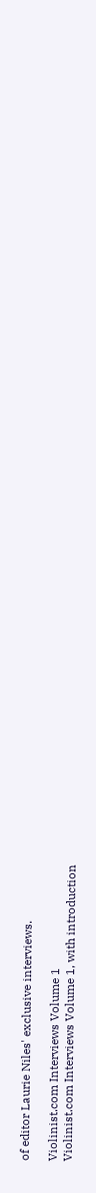of editor Laurie Niles' exclusive interviews.

Violinist.com Interviews Volume 1
Violinist.com Interviews Volume 1, with introduction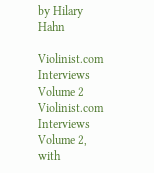by Hilary Hahn

Violinist.com Interviews Volume 2
Violinist.com Interviews Volume 2, with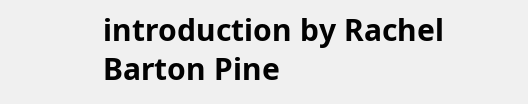introduction by Rachel Barton Pine